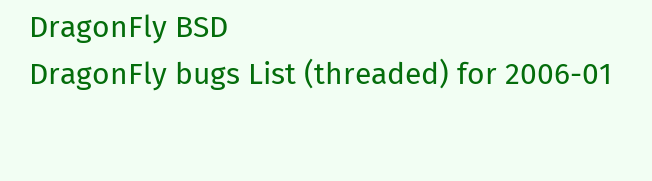DragonFly BSD
DragonFly bugs List (threaded) for 2006-01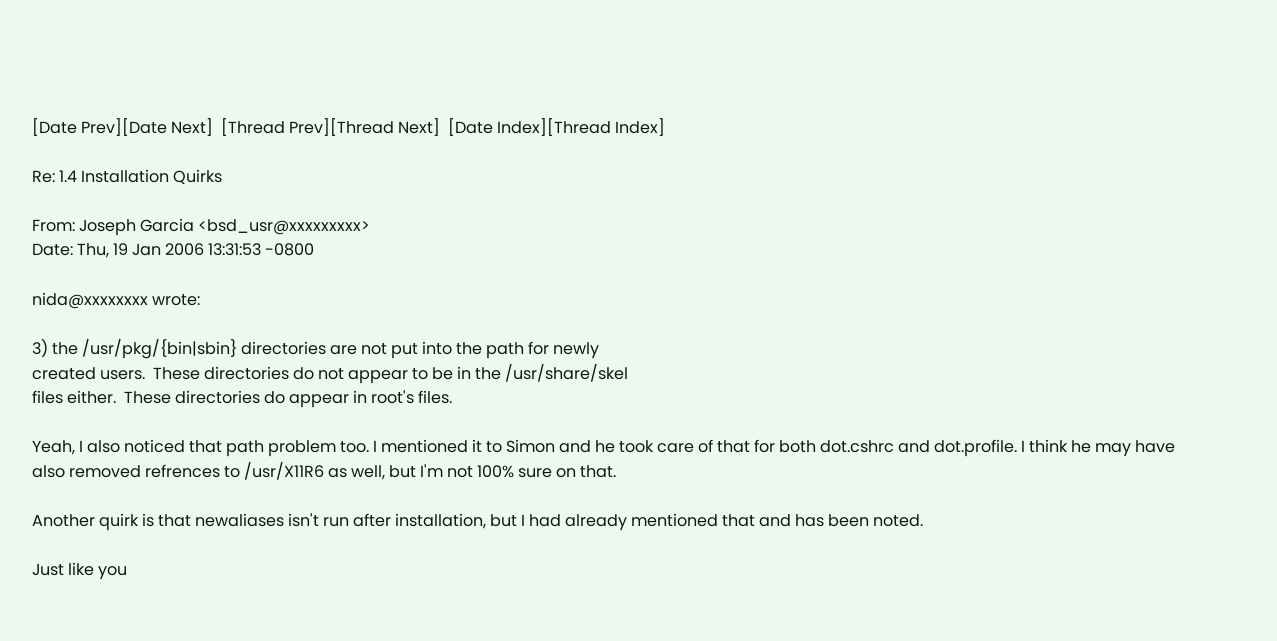[Date Prev][Date Next]  [Thread Prev][Thread Next]  [Date Index][Thread Index]

Re: 1.4 Installation Quirks

From: Joseph Garcia <bsd_usr@xxxxxxxxx>
Date: Thu, 19 Jan 2006 13:31:53 -0800

nida@xxxxxxxx wrote:

3) the /usr/pkg/{bin|sbin} directories are not put into the path for newly
created users.  These directories do not appear to be in the /usr/share/skel
files either.  These directories do appear in root's files.

Yeah, I also noticed that path problem too. I mentioned it to Simon and he took care of that for both dot.cshrc and dot.profile. I think he may have also removed refrences to /usr/X11R6 as well, but I'm not 100% sure on that.

Another quirk is that newaliases isn't run after installation, but I had already mentioned that and has been noted.

Just like you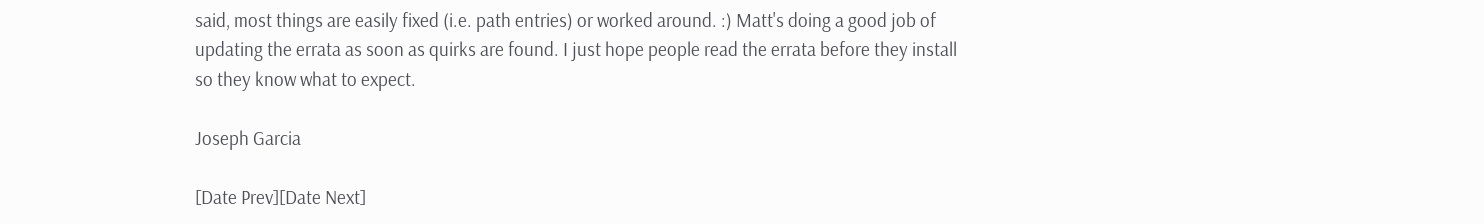said, most things are easily fixed (i.e. path entries) or worked around. :) Matt's doing a good job of updating the errata as soon as quirks are found. I just hope people read the errata before they install so they know what to expect.

Joseph Garcia

[Date Prev][Date Next]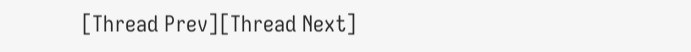[Thread Prev][Thread Next]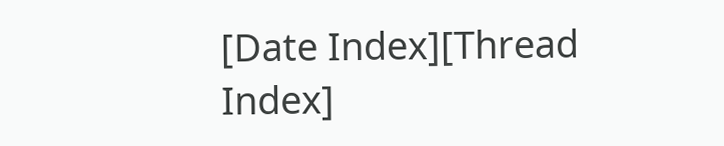[Date Index][Thread Index]